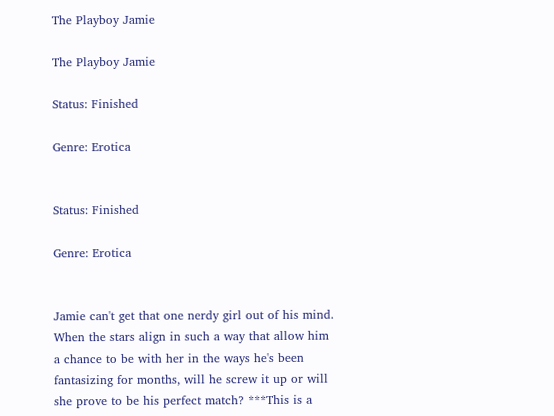The Playboy Jamie

The Playboy Jamie

Status: Finished

Genre: Erotica


Status: Finished

Genre: Erotica


Jamie can't get that one nerdy girl out of his mind. When the stars align in such a way that allow him a chance to be with her in the ways he's been fantasizing for months, will he screw it up or will she prove to be his perfect match? ***This is a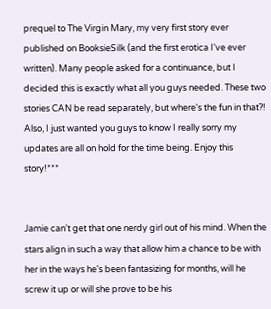prequel to The Virgin Mary, my very first story ever published on BooksieSilk (and the first erotica I've ever written). Many people asked for a continuance, but I decided this is exactly what all you guys needed. These two stories CAN be read separately, but where's the fun in that?! Also, I just wanted you guys to know I really sorry my updates are all on hold for the time being. Enjoy this story!***


Jamie can't get that one nerdy girl out of his mind. When the stars align in such a way that allow him a chance to be with her in the ways he's been fantasizing for months, will he screw it up or will she prove to be his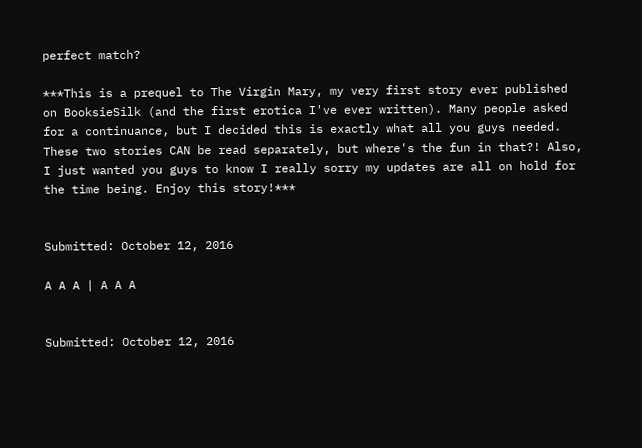perfect match?

***This is a prequel to The Virgin Mary, my very first story ever published on BooksieSilk (and the first erotica I've ever written). Many people asked for a continuance, but I decided this is exactly what all you guys needed. These two stories CAN be read separately, but where's the fun in that?! Also, I just wanted you guys to know I really sorry my updates are all on hold for the time being. Enjoy this story!***


Submitted: October 12, 2016

A A A | A A A


Submitted: October 12, 2016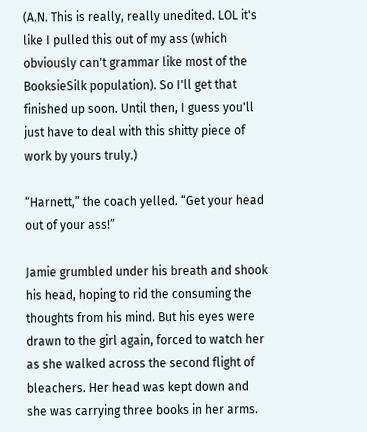(A.N. This is really, really unedited. LOL it's like I pulled this out of my ass (which obviously can't grammar like most of the BooksieSilk population). So I'll get that finished up soon. Until then, I guess you'll just have to deal with this shitty piece of work by yours truly.)

“Harnett,” the coach yelled. “Get your head out of your ass!”

Jamie grumbled under his breath and shook his head, hoping to rid the consuming the thoughts from his mind. But his eyes were drawn to the girl again, forced to watch her as she walked across the second flight of bleachers. Her head was kept down and she was carrying three books in her arms.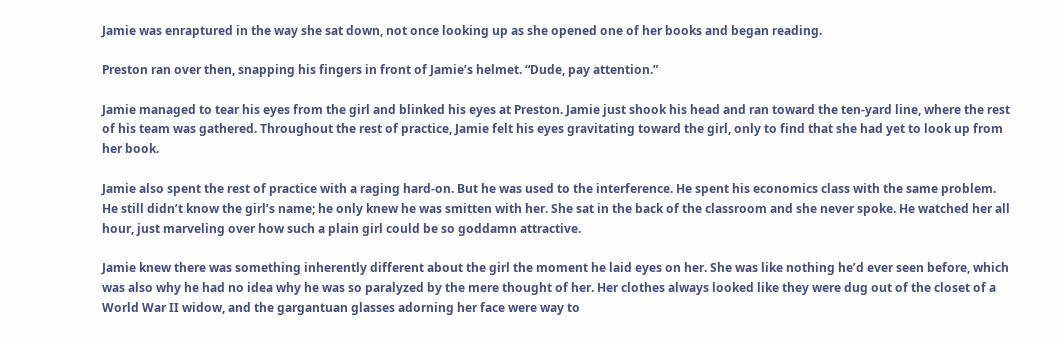Jamie was enraptured in the way she sat down, not once looking up as she opened one of her books and began reading.

Preston ran over then, snapping his fingers in front of Jamie’s helmet. “Dude, pay attention.”

Jamie managed to tear his eyes from the girl and blinked his eyes at Preston. Jamie just shook his head and ran toward the ten-yard line, where the rest of his team was gathered. Throughout the rest of practice, Jamie felt his eyes gravitating toward the girl, only to find that she had yet to look up from her book.

Jamie also spent the rest of practice with a raging hard-on. But he was used to the interference. He spent his economics class with the same problem. He still didn’t know the girl’s name; he only knew he was smitten with her. She sat in the back of the classroom and she never spoke. He watched her all hour, just marveling over how such a plain girl could be so goddamn attractive.

Jamie knew there was something inherently different about the girl the moment he laid eyes on her. She was like nothing he’d ever seen before, which was also why he had no idea why he was so paralyzed by the mere thought of her. Her clothes always looked like they were dug out of the closet of a World War II widow, and the gargantuan glasses adorning her face were way to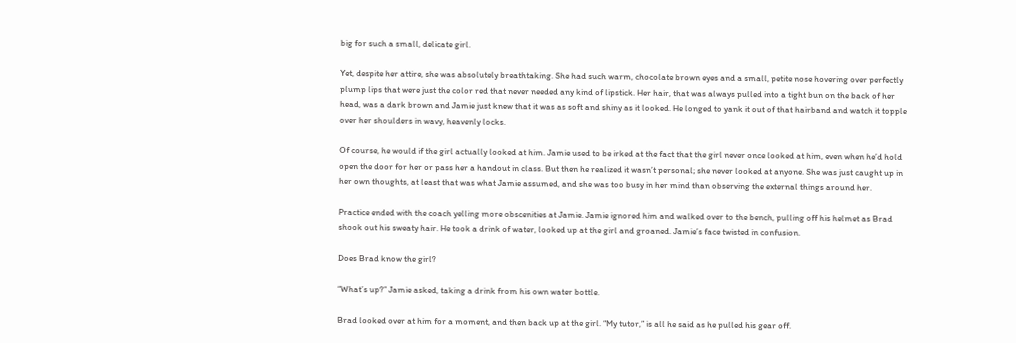big for such a small, delicate girl.

Yet, despite her attire, she was absolutely breathtaking. She had such warm, chocolate brown eyes and a small, petite nose hovering over perfectly plump lips that were just the color red that never needed any kind of lipstick. Her hair, that was always pulled into a tight bun on the back of her head, was a dark brown and Jamie just knew that it was as soft and shiny as it looked. He longed to yank it out of that hairband and watch it topple over her shoulders in wavy, heavenly locks.

Of course, he would if the girl actually looked at him. Jamie used to be irked at the fact that the girl never once looked at him, even when he’d hold open the door for her or pass her a handout in class. But then he realized it wasn’t personal; she never looked at anyone. She was just caught up in her own thoughts, at least that was what Jamie assumed, and she was too busy in her mind than observing the external things around her.

Practice ended with the coach yelling more obscenities at Jamie. Jamie ignored him and walked over to the bench, pulling off his helmet as Brad shook out his sweaty hair. He took a drink of water, looked up at the girl and groaned. Jamie’s face twisted in confusion.

Does Brad know the girl?

“What’s up?” Jamie asked, taking a drink from his own water bottle.

Brad looked over at him for a moment, and then back up at the girl. “My tutor,” is all he said as he pulled his gear off.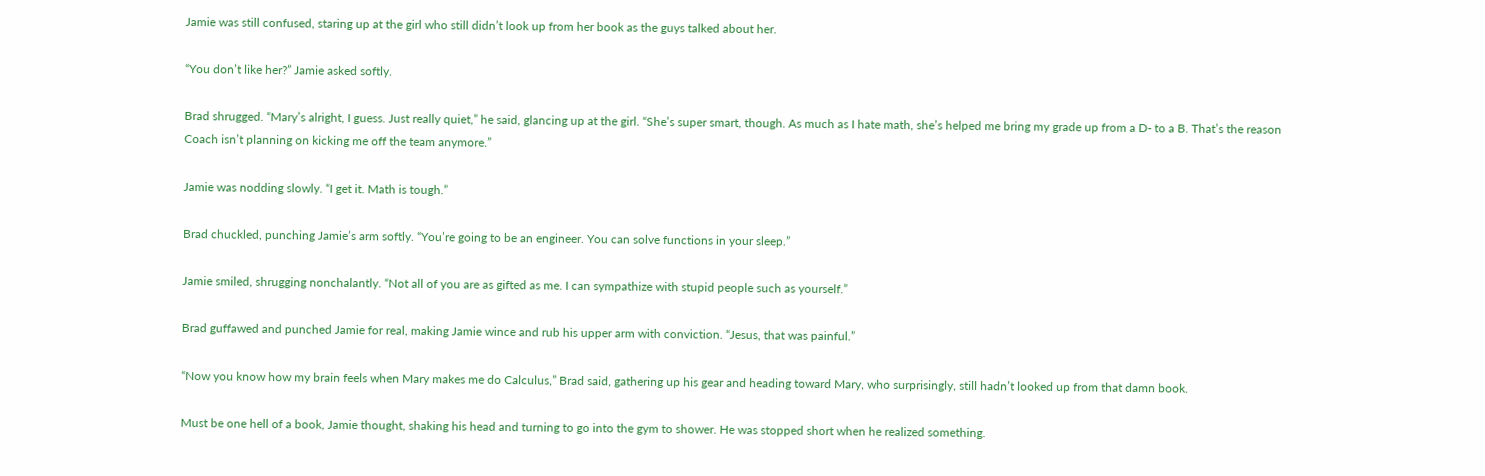Jamie was still confused, staring up at the girl who still didn’t look up from her book as the guys talked about her.

“You don’t like her?” Jamie asked softly.

Brad shrugged. “Mary’s alright, I guess. Just really quiet,” he said, glancing up at the girl. “She’s super smart, though. As much as I hate math, she’s helped me bring my grade up from a D- to a B. That’s the reason Coach isn’t planning on kicking me off the team anymore.”

Jamie was nodding slowly. “I get it. Math is tough.”

Brad chuckled, punching Jamie’s arm softly. “You’re going to be an engineer. You can solve functions in your sleep.”

Jamie smiled, shrugging nonchalantly. “Not all of you are as gifted as me. I can sympathize with stupid people such as yourself.”

Brad guffawed and punched Jamie for real, making Jamie wince and rub his upper arm with conviction. “Jesus, that was painful.”

“Now you know how my brain feels when Mary makes me do Calculus,” Brad said, gathering up his gear and heading toward Mary, who surprisingly, still hadn’t looked up from that damn book.

Must be one hell of a book, Jamie thought, shaking his head and turning to go into the gym to shower. He was stopped short when he realized something.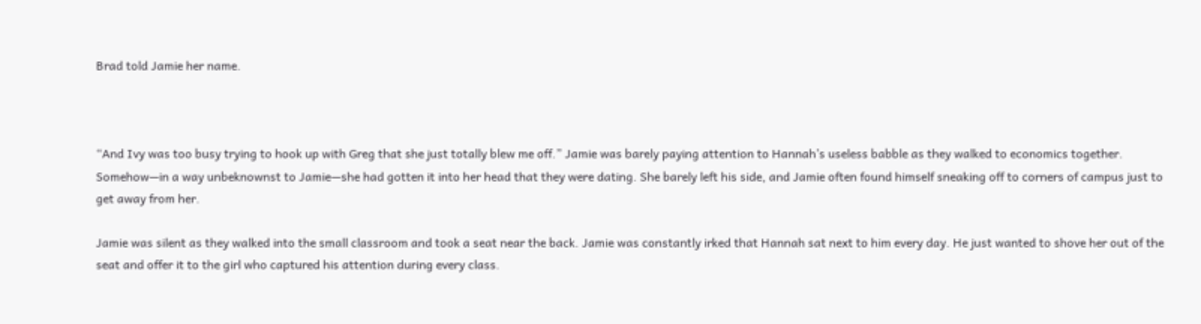Brad told Jamie her name.



“And Ivy was too busy trying to hook up with Greg that she just totally blew me off.” Jamie was barely paying attention to Hannah’s useless babble as they walked to economics together. Somehow—in a way unbeknownst to Jamie—she had gotten it into her head that they were dating. She barely left his side, and Jamie often found himself sneaking off to corners of campus just to get away from her.

Jamie was silent as they walked into the small classroom and took a seat near the back. Jamie was constantly irked that Hannah sat next to him every day. He just wanted to shove her out of the seat and offer it to the girl who captured his attention during every class.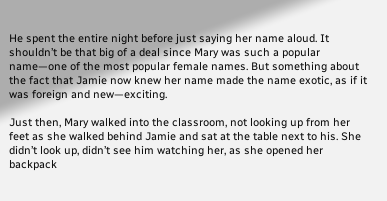He spent the entire night before just saying her name aloud. It shouldn’t be that big of a deal since Mary was such a popular name—one of the most popular female names. But something about the fact that Jamie now knew her name made the name exotic, as if it was foreign and new—exciting.

Just then, Mary walked into the classroom, not looking up from her feet as she walked behind Jamie and sat at the table next to his. She didn’t look up, didn’t see him watching her, as she opened her backpack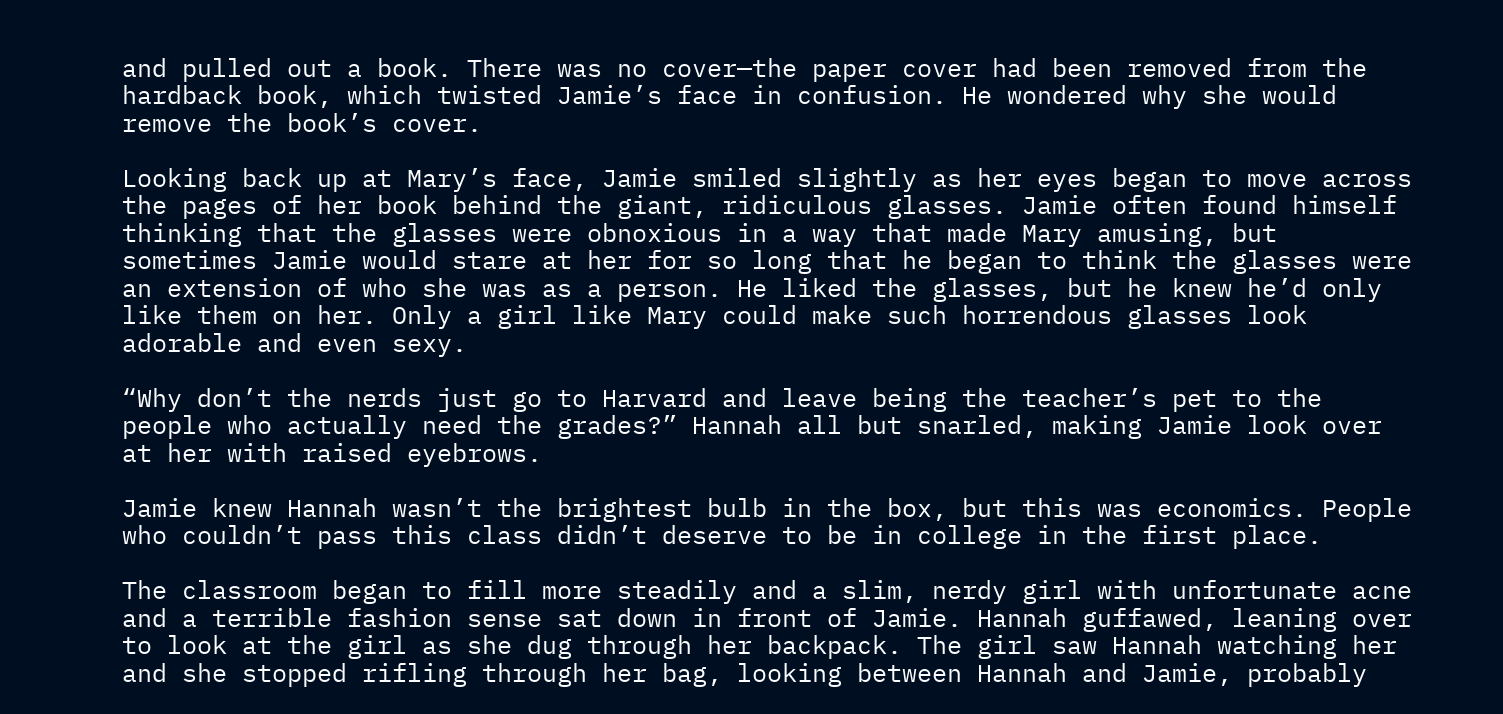and pulled out a book. There was no cover—the paper cover had been removed from the hardback book, which twisted Jamie’s face in confusion. He wondered why she would remove the book’s cover.

Looking back up at Mary’s face, Jamie smiled slightly as her eyes began to move across the pages of her book behind the giant, ridiculous glasses. Jamie often found himself thinking that the glasses were obnoxious in a way that made Mary amusing, but sometimes Jamie would stare at her for so long that he began to think the glasses were an extension of who she was as a person. He liked the glasses, but he knew he’d only like them on her. Only a girl like Mary could make such horrendous glasses look adorable and even sexy.

“Why don’t the nerds just go to Harvard and leave being the teacher’s pet to the people who actually need the grades?” Hannah all but snarled, making Jamie look over at her with raised eyebrows.

Jamie knew Hannah wasn’t the brightest bulb in the box, but this was economics. People who couldn’t pass this class didn’t deserve to be in college in the first place.

The classroom began to fill more steadily and a slim, nerdy girl with unfortunate acne and a terrible fashion sense sat down in front of Jamie. Hannah guffawed, leaning over to look at the girl as she dug through her backpack. The girl saw Hannah watching her and she stopped rifling through her bag, looking between Hannah and Jamie, probably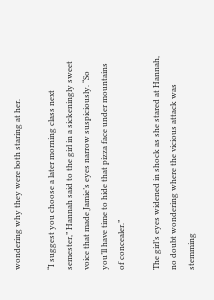wondering why they were both staring at her.

“I suggest you choose a later morning class next semester,” Hannah said to the girl in a sickeningly sweet voice that made Jamie’s eyes narrow suspiciously. “So you’ll have time to hide that pizza face under mountains of concealer.”

The girl’s eyes widened in shock as she stared at Hannah, no doubt wondering where the vicious attack was stemming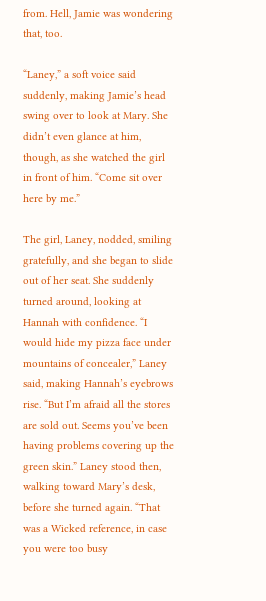from. Hell, Jamie was wondering that, too.

“Laney,” a soft voice said suddenly, making Jamie’s head swing over to look at Mary. She didn’t even glance at him, though, as she watched the girl in front of him. “Come sit over here by me.”

The girl, Laney, nodded, smiling gratefully, and she began to slide out of her seat. She suddenly turned around, looking at Hannah with confidence. “I would hide my pizza face under mountains of concealer,” Laney said, making Hannah’s eyebrows rise. “But I’m afraid all the stores are sold out. Seems you’ve been having problems covering up the green skin.” Laney stood then, walking toward Mary’s desk, before she turned again. “That was a Wicked reference, in case you were too busy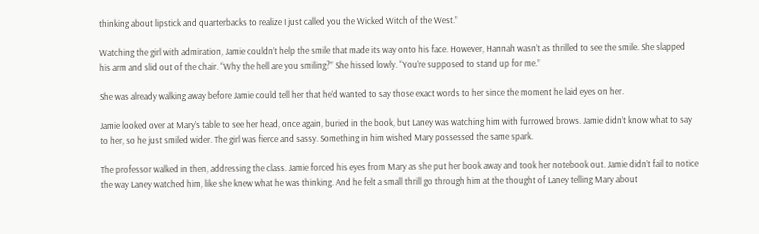thinking about lipstick and quarterbacks to realize I just called you the Wicked Witch of the West.”

Watching the girl with admiration, Jamie couldn’t help the smile that made its way onto his face. However, Hannah wasn’t as thrilled to see the smile. She slapped his arm and slid out of the chair. “Why the hell are you smiling?” She hissed lowly. “You’re supposed to stand up for me.”

She was already walking away before Jamie could tell her that he’d wanted to say those exact words to her since the moment he laid eyes on her.

Jamie looked over at Mary’s table to see her head, once again, buried in the book, but Laney was watching him with furrowed brows. Jamie didn’t know what to say to her, so he just smiled wider. The girl was fierce and sassy. Something in him wished Mary possessed the same spark.

The professor walked in then, addressing the class. Jamie forced his eyes from Mary as she put her book away and took her notebook out. Jamie didn’t fail to notice the way Laney watched him, like she knew what he was thinking. And he felt a small thrill go through him at the thought of Laney telling Mary about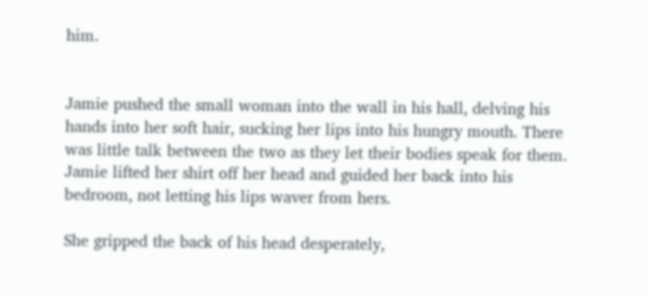him.


Jamie pushed the small woman into the wall in his hall, delving his hands into her soft hair, sucking her lips into his hungry mouth. There was little talk between the two as they let their bodies speak for them. Jamie lifted her shirt off her head and guided her back into his bedroom, not letting his lips waver from hers.

She gripped the back of his head desperately,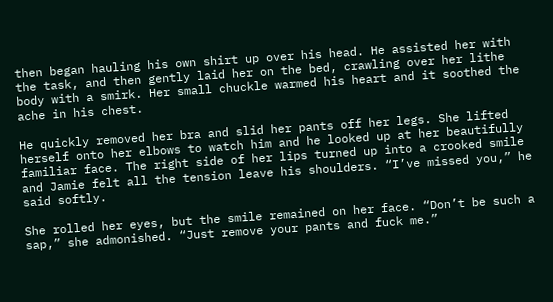then began hauling his own shirt up over his head. He assisted her with the task, and then gently laid her on the bed, crawling over her lithe body with a smirk. Her small chuckle warmed his heart and it soothed the ache in his chest.

He quickly removed her bra and slid her pants off her legs. She lifted herself onto her elbows to watch him and he looked up at her beautifully familiar face. The right side of her lips turned up into a crooked smile and Jamie felt all the tension leave his shoulders. “I’ve missed you,” he said softly.

She rolled her eyes, but the smile remained on her face. “Don’t be such a sap,” she admonished. “Just remove your pants and fuck me.”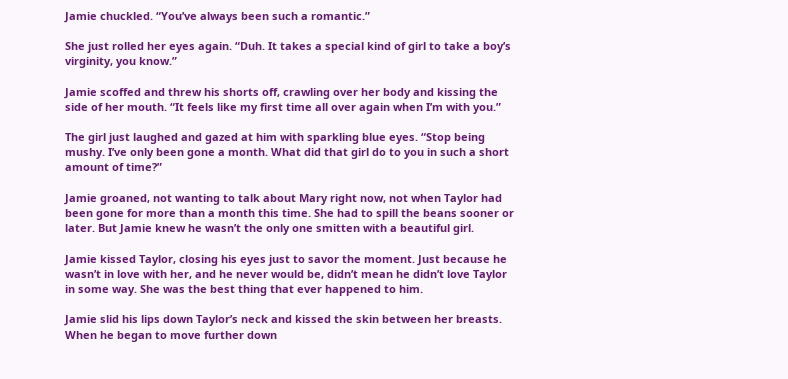Jamie chuckled. “You’ve always been such a romantic.”

She just rolled her eyes again. “Duh. It takes a special kind of girl to take a boy’s virginity, you know.”

Jamie scoffed and threw his shorts off, crawling over her body and kissing the side of her mouth. “It feels like my first time all over again when I’m with you.”

The girl just laughed and gazed at him with sparkling blue eyes. “Stop being mushy. I’ve only been gone a month. What did that girl do to you in such a short amount of time?”

Jamie groaned, not wanting to talk about Mary right now, not when Taylor had been gone for more than a month this time. She had to spill the beans sooner or later. But Jamie knew he wasn’t the only one smitten with a beautiful girl.

Jamie kissed Taylor, closing his eyes just to savor the moment. Just because he wasn’t in love with her, and he never would be, didn’t mean he didn’t love Taylor in some way. She was the best thing that ever happened to him.

Jamie slid his lips down Taylor’s neck and kissed the skin between her breasts. When he began to move further down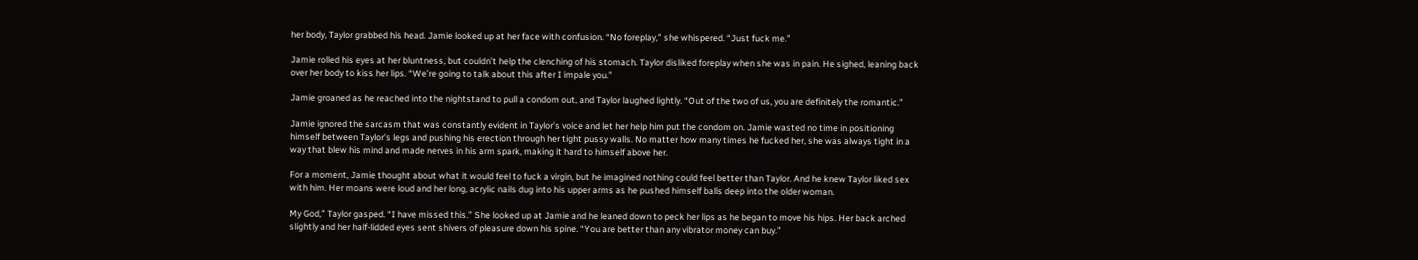her body, Taylor grabbed his head. Jamie looked up at her face with confusion. “No foreplay,” she whispered. “Just fuck me.”

Jamie rolled his eyes at her bluntness, but couldn’t help the clenching of his stomach. Taylor disliked foreplay when she was in pain. He sighed, leaning back over her body to kiss her lips. “We’re going to talk about this after I impale you.”

Jamie groaned as he reached into the nightstand to pull a condom out, and Taylor laughed lightly. “Out of the two of us, you are definitely the romantic.”

Jamie ignored the sarcasm that was constantly evident in Taylor’s voice and let her help him put the condom on. Jamie wasted no time in positioning himself between Taylor’s legs and pushing his erection through her tight pussy walls. No matter how many times he fucked her, she was always tight in a way that blew his mind and made nerves in his arm spark, making it hard to himself above her.

For a moment, Jamie thought about what it would feel to fuck a virgin, but he imagined nothing could feel better than Taylor. And he knew Taylor liked sex with him. Her moans were loud and her long, acrylic nails dug into his upper arms as he pushed himself balls deep into the older woman.

My God,” Taylor gasped. “I have missed this.” She looked up at Jamie and he leaned down to peck her lips as he began to move his hips. Her back arched slightly and her half-lidded eyes sent shivers of pleasure down his spine. “You are better than any vibrator money can buy.”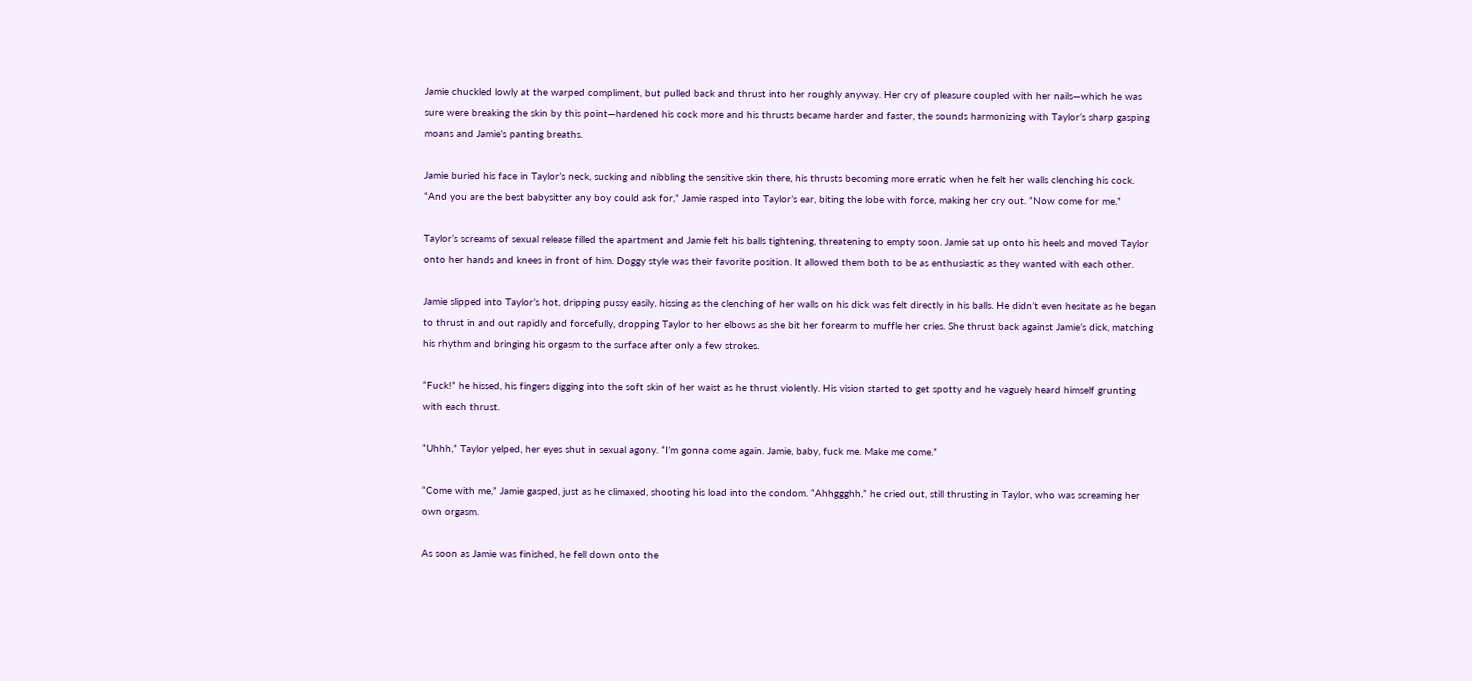Jamie chuckled lowly at the warped compliment, but pulled back and thrust into her roughly anyway. Her cry of pleasure coupled with her nails—which he was sure were breaking the skin by this point—hardened his cock more and his thrusts became harder and faster, the sounds harmonizing with Taylor’s sharp gasping moans and Jamie’s panting breaths.

Jamie buried his face in Taylor’s neck, sucking and nibbling the sensitive skin there, his thrusts becoming more erratic when he felt her walls clenching his cock. “And you are the best babysitter any boy could ask for,” Jamie rasped into Taylor’s ear, biting the lobe with force, making her cry out. “Now come for me.”

Taylor’s screams of sexual release filled the apartment and Jamie felt his balls tightening, threatening to empty soon. Jamie sat up onto his heels and moved Taylor onto her hands and knees in front of him. Doggy style was their favorite position. It allowed them both to be as enthusiastic as they wanted with each other.

Jamie slipped into Taylor’s hot, dripping pussy easily, hissing as the clenching of her walls on his dick was felt directly in his balls. He didn’t even hesitate as he began to thrust in and out rapidly and forcefully, dropping Taylor to her elbows as she bit her forearm to muffle her cries. She thrust back against Jamie’s dick, matching his rhythm and bringing his orgasm to the surface after only a few strokes.

“Fuck!” he hissed, his fingers digging into the soft skin of her waist as he thrust violently. His vision started to get spotty and he vaguely heard himself grunting with each thrust.

“Uhhh,” Taylor yelped, her eyes shut in sexual agony. “I’m gonna come again. Jamie, baby, fuck me. Make me come.”

“Come with me,” Jamie gasped, just as he climaxed, shooting his load into the condom. “Ahhggghh,” he cried out, still thrusting in Taylor, who was screaming her own orgasm.

As soon as Jamie was finished, he fell down onto the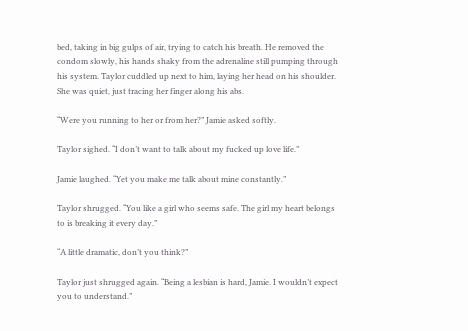bed, taking in big gulps of air, trying to catch his breath. He removed the condom slowly, his hands shaky from the adrenaline still pumping through his system. Taylor cuddled up next to him, laying her head on his shoulder. She was quiet, just tracing her finger along his abs.

“Were you running to her or from her?” Jamie asked softly.

Taylor sighed. “I don’t want to talk about my fucked up love life.”

Jamie laughed. “Yet you make me talk about mine constantly.”

Taylor shrugged. “You like a girl who seems safe. The girl my heart belongs to is breaking it every day.”

“A little dramatic, don’t you think?”

Taylor just shrugged again. “Being a lesbian is hard, Jamie. I wouldn’t expect you to understand.”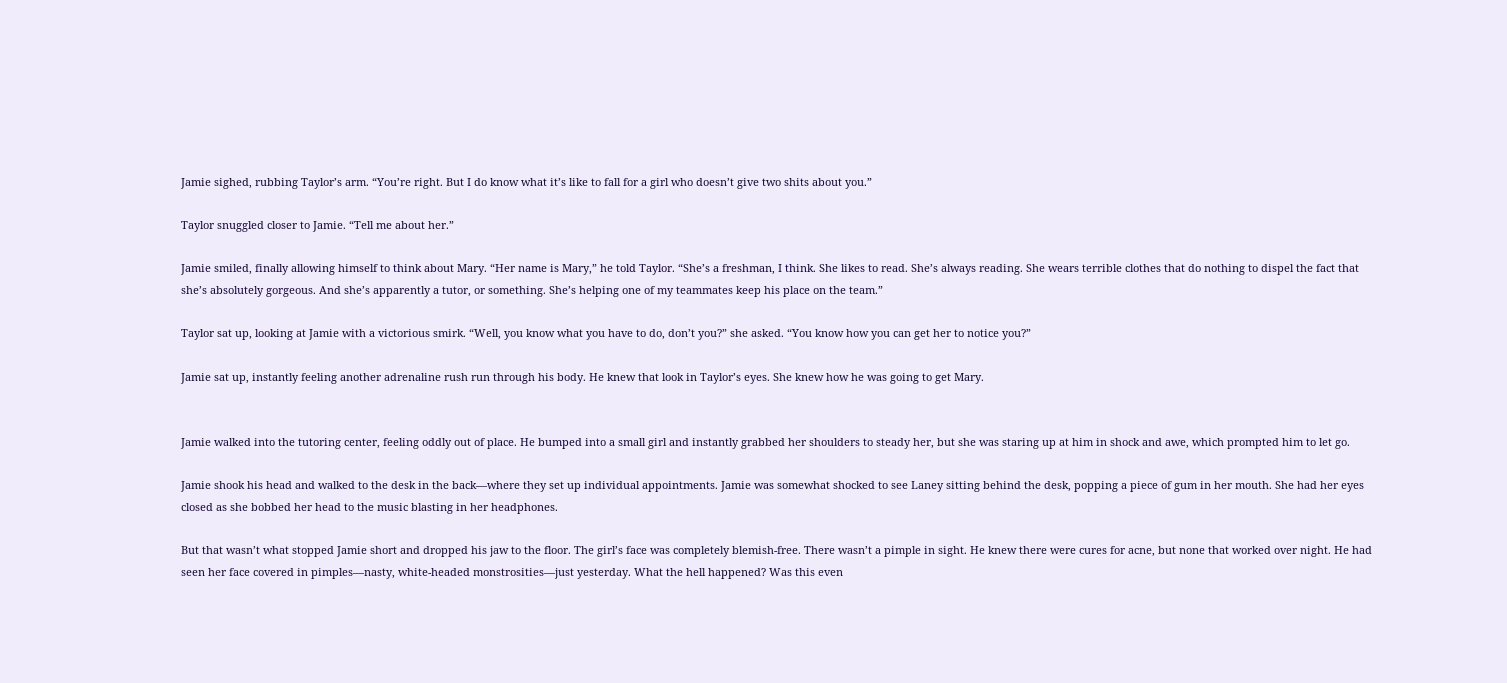Jamie sighed, rubbing Taylor’s arm. “You’re right. But I do know what it’s like to fall for a girl who doesn’t give two shits about you.”

Taylor snuggled closer to Jamie. “Tell me about her.”

Jamie smiled, finally allowing himself to think about Mary. “Her name is Mary,” he told Taylor. “She’s a freshman, I think. She likes to read. She’s always reading. She wears terrible clothes that do nothing to dispel the fact that she’s absolutely gorgeous. And she’s apparently a tutor, or something. She’s helping one of my teammates keep his place on the team.”

Taylor sat up, looking at Jamie with a victorious smirk. “Well, you know what you have to do, don’t you?” she asked. “You know how you can get her to notice you?”

Jamie sat up, instantly feeling another adrenaline rush run through his body. He knew that look in Taylor’s eyes. She knew how he was going to get Mary.


Jamie walked into the tutoring center, feeling oddly out of place. He bumped into a small girl and instantly grabbed her shoulders to steady her, but she was staring up at him in shock and awe, which prompted him to let go.

Jamie shook his head and walked to the desk in the back—where they set up individual appointments. Jamie was somewhat shocked to see Laney sitting behind the desk, popping a piece of gum in her mouth. She had her eyes closed as she bobbed her head to the music blasting in her headphones.

But that wasn’t what stopped Jamie short and dropped his jaw to the floor. The girl’s face was completely blemish-free. There wasn’t a pimple in sight. He knew there were cures for acne, but none that worked over night. He had seen her face covered in pimples—nasty, white-headed monstrosities—just yesterday. What the hell happened? Was this even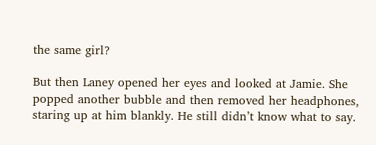the same girl?

But then Laney opened her eyes and looked at Jamie. She popped another bubble and then removed her headphones, staring up at him blankly. He still didn’t know what to say.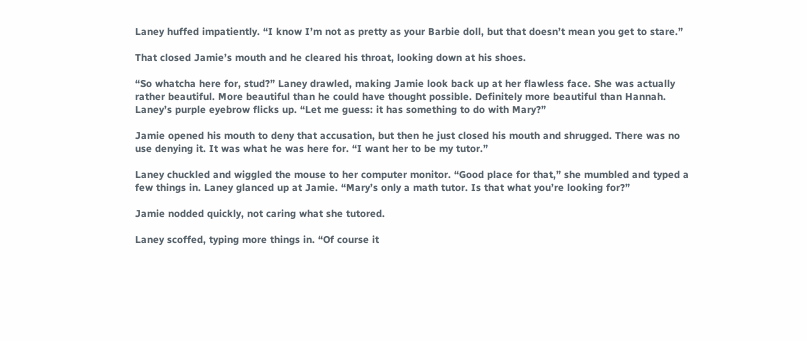Laney huffed impatiently. “I know I’m not as pretty as your Barbie doll, but that doesn’t mean you get to stare.”

That closed Jamie’s mouth and he cleared his throat, looking down at his shoes.

“So whatcha here for, stud?” Laney drawled, making Jamie look back up at her flawless face. She was actually rather beautiful. More beautiful than he could have thought possible. Definitely more beautiful than Hannah. Laney’s purple eyebrow flicks up. “Let me guess: it has something to do with Mary?”

Jamie opened his mouth to deny that accusation, but then he just closed his mouth and shrugged. There was no use denying it. It was what he was here for. “I want her to be my tutor.”

Laney chuckled and wiggled the mouse to her computer monitor. “Good place for that,” she mumbled and typed a few things in. Laney glanced up at Jamie. “Mary’s only a math tutor. Is that what you’re looking for?”

Jamie nodded quickly, not caring what she tutored.

Laney scoffed, typing more things in. “Of course it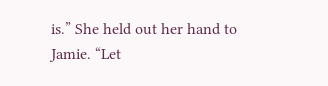is.” She held out her hand to Jamie. “Let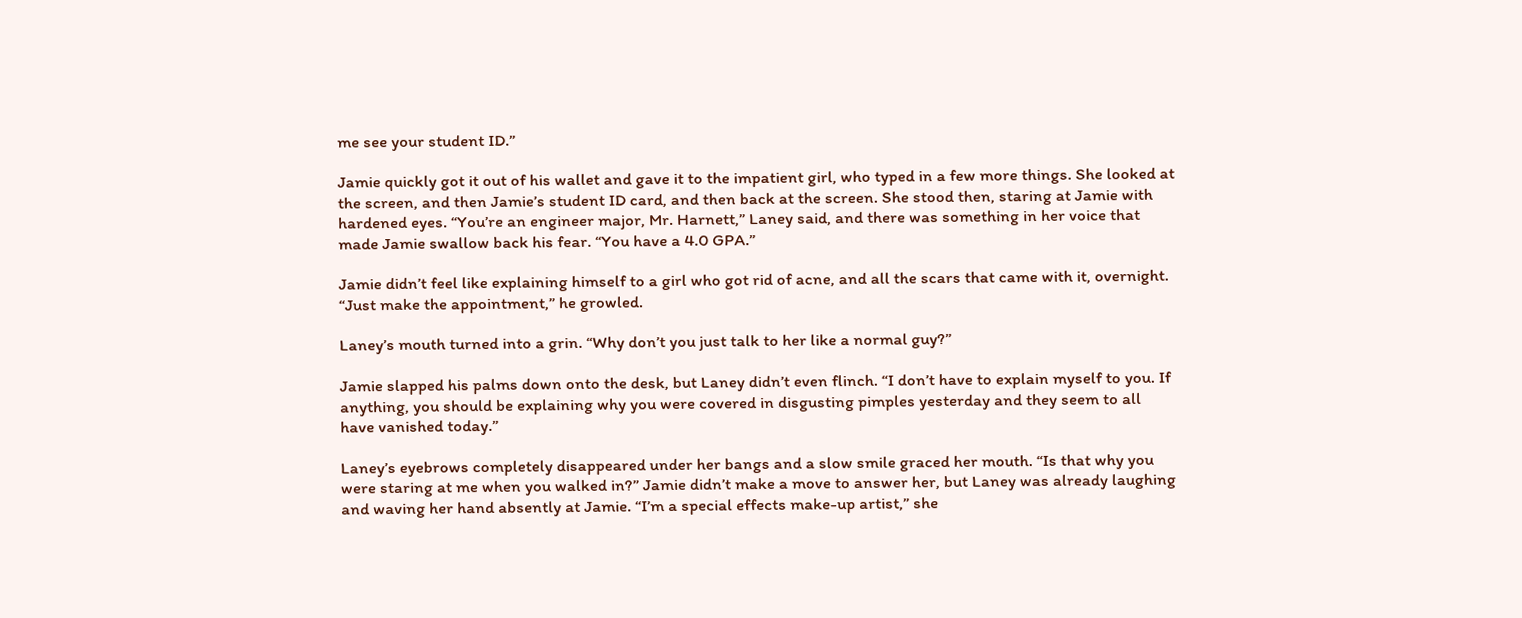me see your student ID.”

Jamie quickly got it out of his wallet and gave it to the impatient girl, who typed in a few more things. She looked at the screen, and then Jamie’s student ID card, and then back at the screen. She stood then, staring at Jamie with hardened eyes. “You’re an engineer major, Mr. Harnett,” Laney said, and there was something in her voice that made Jamie swallow back his fear. “You have a 4.0 GPA.”

Jamie didn’t feel like explaining himself to a girl who got rid of acne, and all the scars that came with it, overnight. “Just make the appointment,” he growled.

Laney’s mouth turned into a grin. “Why don’t you just talk to her like a normal guy?”

Jamie slapped his palms down onto the desk, but Laney didn’t even flinch. “I don’t have to explain myself to you. If anything, you should be explaining why you were covered in disgusting pimples yesterday and they seem to all have vanished today.”

Laney’s eyebrows completely disappeared under her bangs and a slow smile graced her mouth. “Is that why you were staring at me when you walked in?” Jamie didn’t make a move to answer her, but Laney was already laughing and waving her hand absently at Jamie. “I’m a special effects make-up artist,” she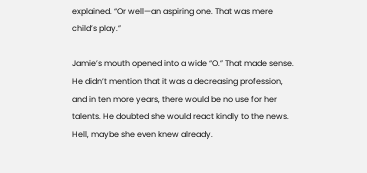explained. “Or well—an aspiring one. That was mere child’s play.”

Jamie’s mouth opened into a wide “O.” That made sense. He didn’t mention that it was a decreasing profession, and in ten more years, there would be no use for her talents. He doubted she would react kindly to the news. Hell, maybe she even knew already.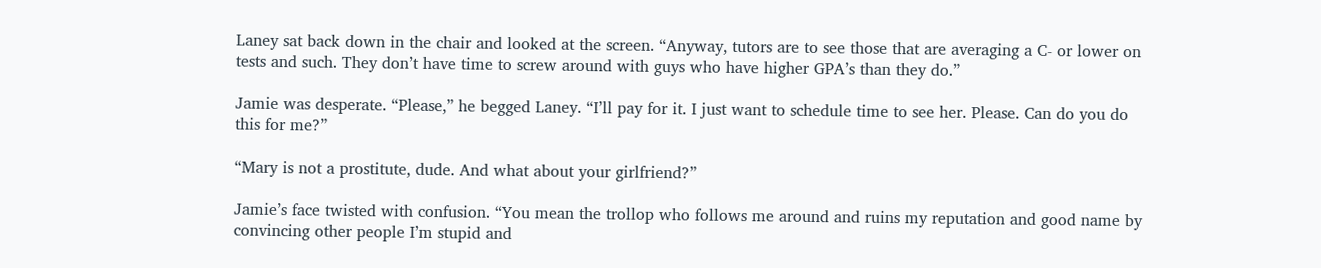Laney sat back down in the chair and looked at the screen. “Anyway, tutors are to see those that are averaging a C- or lower on tests and such. They don’t have time to screw around with guys who have higher GPA’s than they do.”

Jamie was desperate. “Please,” he begged Laney. “I’ll pay for it. I just want to schedule time to see her. Please. Can do you do this for me?”

“Mary is not a prostitute, dude. And what about your girlfriend?”

Jamie’s face twisted with confusion. “You mean the trollop who follows me around and ruins my reputation and good name by convincing other people I’m stupid and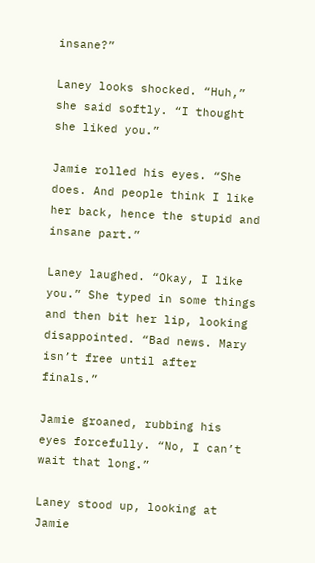insane?”

Laney looks shocked. “Huh,” she said softly. “I thought she liked you.”

Jamie rolled his eyes. “She does. And people think I like her back, hence the stupid and insane part.”

Laney laughed. “Okay, I like you.” She typed in some things and then bit her lip, looking disappointed. “Bad news. Mary isn’t free until after finals.”

Jamie groaned, rubbing his eyes forcefully. “No, I can’t wait that long.”

Laney stood up, looking at Jamie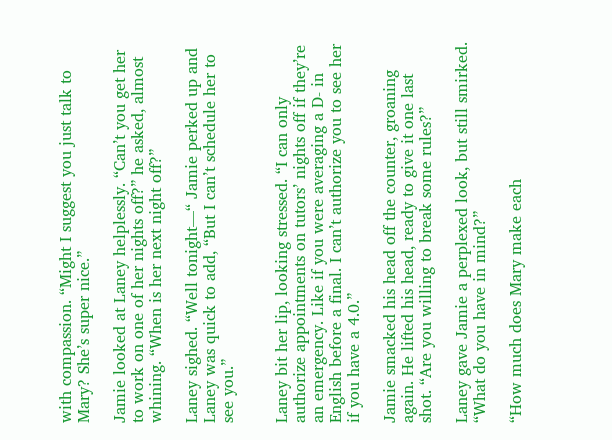with compassion. “Might I suggest you just talk to Mary? She’s super nice.”

Jamie looked at Laney helplessly. “Can’t you get her to work on one of her nights off?” he asked, almost whining. “When is her next night off?”

Laney sighed. “Well tonight—“ Jamie perked up and Laney was quick to add, “But I can’t schedule her to see you.”


Laney bit her lip, looking stressed. “I can only authorize appointments on tutors’ nights off if they’re an emergency. Like if you were averaging a D- in English before a final. I can’t authorize you to see her if you have a 4.0.”

Jamie smacked his head off the counter, groaning again. He lifted his head, ready to give it one last shot. “Are you willing to break some rules?”

Laney gave Jamie a perplexed look, but still smirked. “What do you have in mind?”

“How much does Mary make each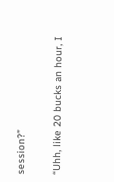session?”

“Uhh, like 20 bucks an hour, I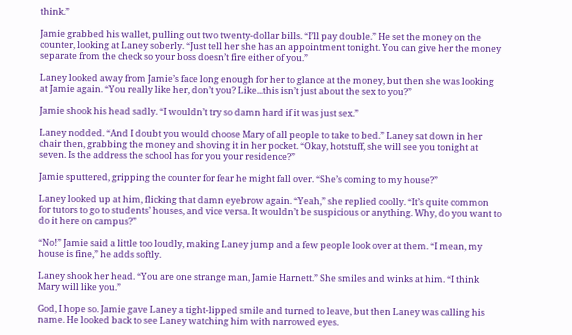think.”

Jamie grabbed his wallet, pulling out two twenty-dollar bills. “I’ll pay double.” He set the money on the counter, looking at Laney soberly. “Just tell her she has an appointment tonight. You can give her the money separate from the check so your boss doesn’t fire either of you.”

Laney looked away from Jamie’s face long enough for her to glance at the money, but then she was looking at Jamie again. “You really like her, don’t you? Like...this isn’t just about the sex to you?”

Jamie shook his head sadly. “I wouldn’t try so damn hard if it was just sex.”

Laney nodded. “And I doubt you would choose Mary of all people to take to bed.” Laney sat down in her chair then, grabbing the money and shoving it in her pocket. “Okay, hotstuff, she will see you tonight at seven. Is the address the school has for you your residence?”

Jamie sputtered, gripping the counter for fear he might fall over. “She’s coming to my house?”

Laney looked up at him, flicking that damn eyebrow again. “Yeah,” she replied coolly. “It’s quite common for tutors to go to students’ houses, and vice versa. It wouldn’t be suspicious or anything. Why, do you want to do it here on campus?”

“No!” Jamie said a little too loudly, making Laney jump and a few people look over at them. “I mean, my house is fine,” he adds softly.

Laney shook her head. “You are one strange man, Jamie Harnett.” She smiles and winks at him. “I think Mary will like you.”

God, I hope so. Jamie gave Laney a tight-lipped smile and turned to leave, but then Laney was calling his name. He looked back to see Laney watching him with narrowed eyes.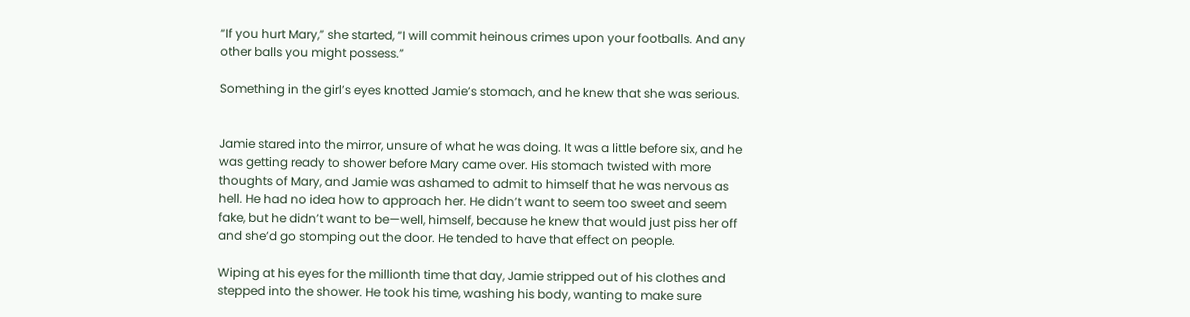“If you hurt Mary,” she started, “I will commit heinous crimes upon your footballs. And any other balls you might possess.”

Something in the girl’s eyes knotted Jamie’s stomach, and he knew that she was serious.


Jamie stared into the mirror, unsure of what he was doing. It was a little before six, and he was getting ready to shower before Mary came over. His stomach twisted with more thoughts of Mary, and Jamie was ashamed to admit to himself that he was nervous as hell. He had no idea how to approach her. He didn’t want to seem too sweet and seem fake, but he didn’t want to be—well, himself, because he knew that would just piss her off and she’d go stomping out the door. He tended to have that effect on people.

Wiping at his eyes for the millionth time that day, Jamie stripped out of his clothes and stepped into the shower. He took his time, washing his body, wanting to make sure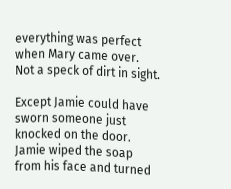everything was perfect when Mary came over. Not a speck of dirt in sight.

Except Jamie could have sworn someone just knocked on the door. Jamie wiped the soap from his face and turned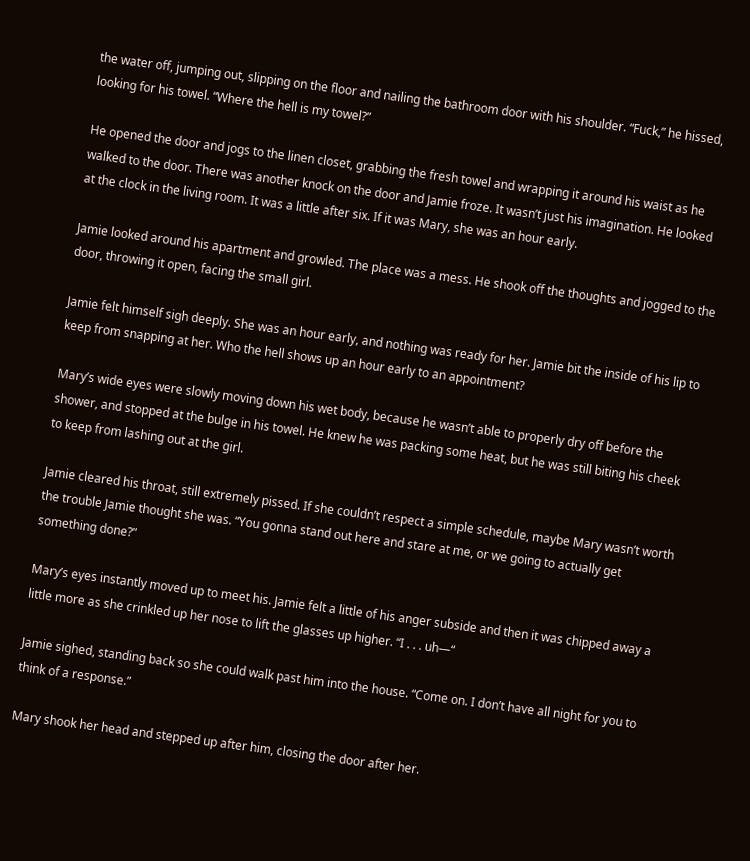the water off, jumping out, slipping on the floor and nailing the bathroom door with his shoulder. “Fuck,” he hissed, looking for his towel. “Where the hell is my towel?”

He opened the door and jogs to the linen closet, grabbing the fresh towel and wrapping it around his waist as he walked to the door. There was another knock on the door and Jamie froze. It wasn’t just his imagination. He looked at the clock in the living room. It was a little after six. If it was Mary, she was an hour early.

Jamie looked around his apartment and growled. The place was a mess. He shook off the thoughts and jogged to the door, throwing it open, facing the small girl.

Jamie felt himself sigh deeply. She was an hour early, and nothing was ready for her. Jamie bit the inside of his lip to keep from snapping at her. Who the hell shows up an hour early to an appointment?

Mary’s wide eyes were slowly moving down his wet body, because he wasn’t able to properly dry off before the shower, and stopped at the bulge in his towel. He knew he was packing some heat, but he was still biting his cheek to keep from lashing out at the girl.

Jamie cleared his throat, still extremely pissed. If she couldn’t respect a simple schedule, maybe Mary wasn’t worth the trouble Jamie thought she was. “You gonna stand out here and stare at me, or we going to actually get something done?”

Mary’s eyes instantly moved up to meet his. Jamie felt a little of his anger subside and then it was chipped away a little more as she crinkled up her nose to lift the glasses up higher. “I . . . uh—“

Jamie sighed, standing back so she could walk past him into the house. “Come on. I don’t have all night for you to think of a response.”

Mary shook her head and stepped up after him, closing the door after her.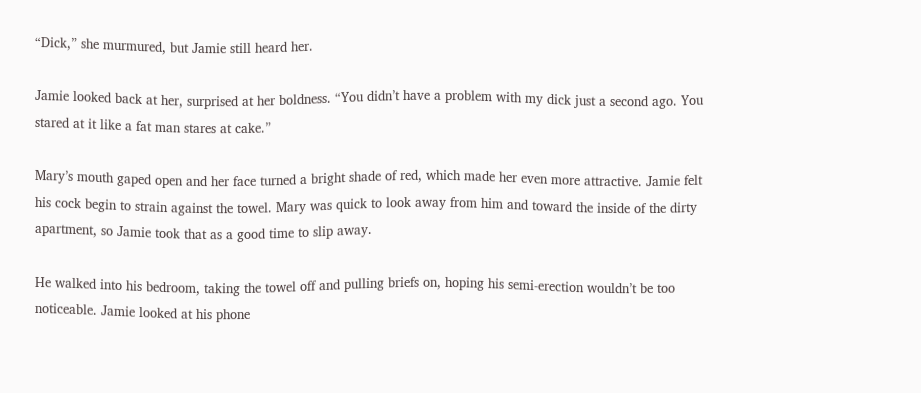“Dick,” she murmured, but Jamie still heard her.

Jamie looked back at her, surprised at her boldness. “You didn’t have a problem with my dick just a second ago. You stared at it like a fat man stares at cake.”

Mary’s mouth gaped open and her face turned a bright shade of red, which made her even more attractive. Jamie felt his cock begin to strain against the towel. Mary was quick to look away from him and toward the inside of the dirty apartment, so Jamie took that as a good time to slip away.

He walked into his bedroom, taking the towel off and pulling briefs on, hoping his semi-erection wouldn’t be too noticeable. Jamie looked at his phone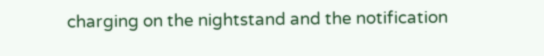charging on the nightstand and the notification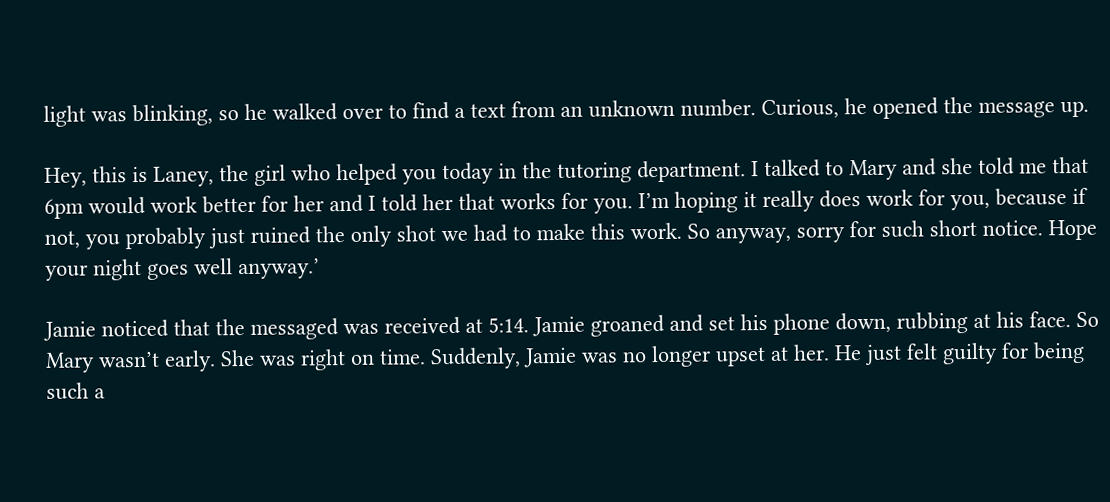light was blinking, so he walked over to find a text from an unknown number. Curious, he opened the message up.

Hey, this is Laney, the girl who helped you today in the tutoring department. I talked to Mary and she told me that 6pm would work better for her and I told her that works for you. I’m hoping it really does work for you, because if not, you probably just ruined the only shot we had to make this work. So anyway, sorry for such short notice. Hope your night goes well anyway.’

Jamie noticed that the messaged was received at 5:14. Jamie groaned and set his phone down, rubbing at his face. So Mary wasn’t early. She was right on time. Suddenly, Jamie was no longer upset at her. He just felt guilty for being such a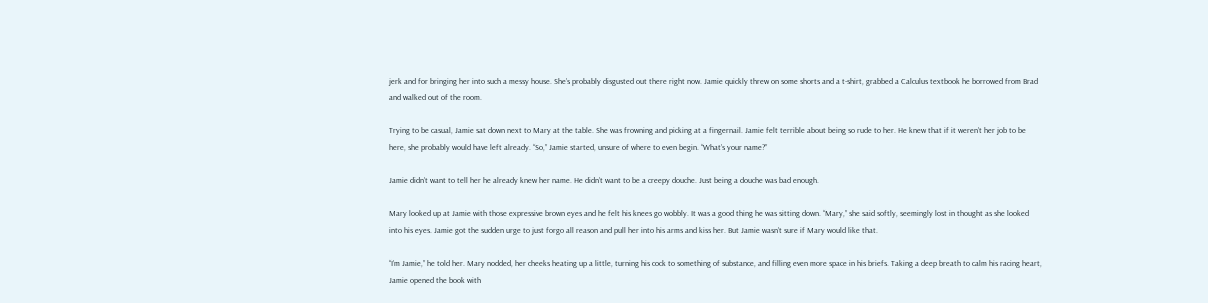jerk and for bringing her into such a messy house. She’s probably disgusted out there right now. Jamie quickly threw on some shorts and a t-shirt, grabbed a Calculus textbook he borrowed from Brad and walked out of the room.

Trying to be casual, Jamie sat down next to Mary at the table. She was frowning and picking at a fingernail. Jamie felt terrible about being so rude to her. He knew that if it weren’t her job to be here, she probably would have left already. “So,” Jamie started, unsure of where to even begin. “What’s your name?”

Jamie didn’t want to tell her he already knew her name. He didn’t want to be a creepy douche. Just being a douche was bad enough.

Mary looked up at Jamie with those expressive brown eyes and he felt his knees go wobbly. It was a good thing he was sitting down. “Mary,” she said softly, seemingly lost in thought as she looked into his eyes. Jamie got the sudden urge to just forgo all reason and pull her into his arms and kiss her. But Jamie wasn’t sure if Mary would like that.

“I’m Jamie,” he told her. Mary nodded, her cheeks heating up a little, turning his cock to something of substance, and filling even more space in his briefs. Taking a deep breath to calm his racing heart, Jamie opened the book with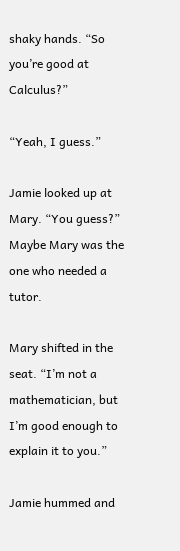shaky hands. “So you’re good at Calculus?”

“Yeah, I guess.”

Jamie looked up at Mary. “You guess?” Maybe Mary was the one who needed a tutor.

Mary shifted in the seat. “I’m not a mathematician, but I’m good enough to explain it to you.”

Jamie hummed and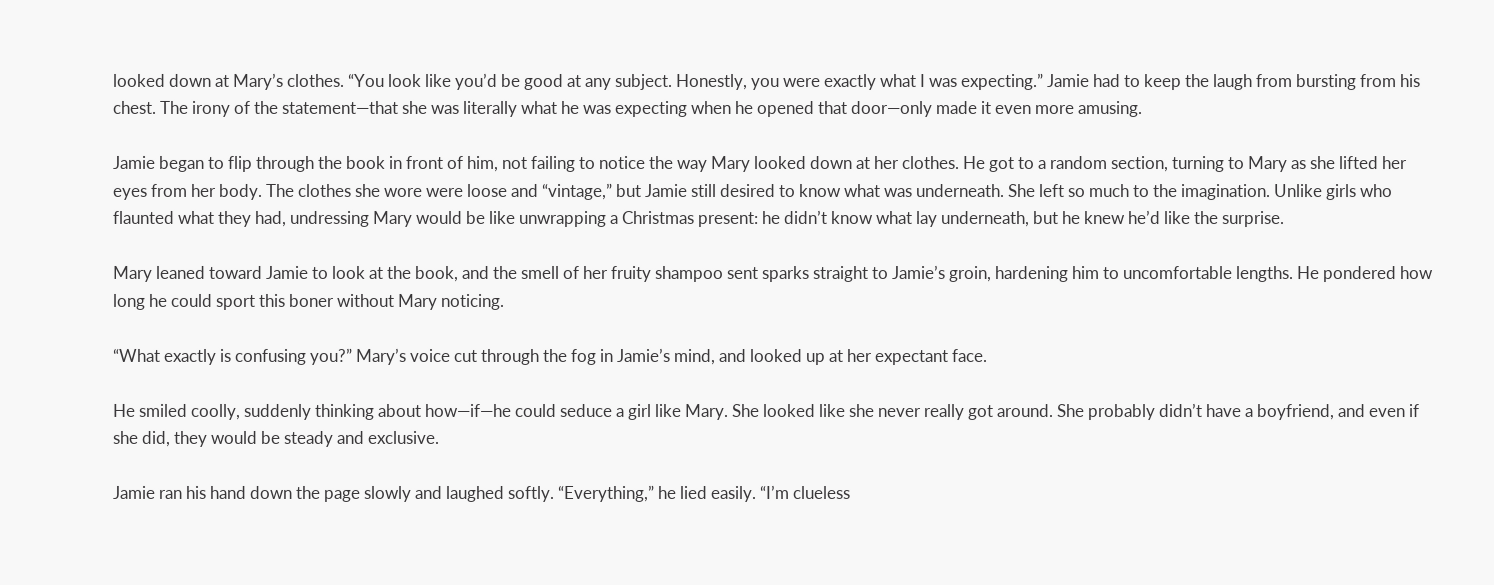looked down at Mary’s clothes. “You look like you’d be good at any subject. Honestly, you were exactly what I was expecting.” Jamie had to keep the laugh from bursting from his chest. The irony of the statement—that she was literally what he was expecting when he opened that door—only made it even more amusing.

Jamie began to flip through the book in front of him, not failing to notice the way Mary looked down at her clothes. He got to a random section, turning to Mary as she lifted her eyes from her body. The clothes she wore were loose and “vintage,” but Jamie still desired to know what was underneath. She left so much to the imagination. Unlike girls who flaunted what they had, undressing Mary would be like unwrapping a Christmas present: he didn’t know what lay underneath, but he knew he’d like the surprise.

Mary leaned toward Jamie to look at the book, and the smell of her fruity shampoo sent sparks straight to Jamie’s groin, hardening him to uncomfortable lengths. He pondered how long he could sport this boner without Mary noticing.

“What exactly is confusing you?” Mary’s voice cut through the fog in Jamie’s mind, and looked up at her expectant face.

He smiled coolly, suddenly thinking about how—if—he could seduce a girl like Mary. She looked like she never really got around. She probably didn’t have a boyfriend, and even if she did, they would be steady and exclusive.

Jamie ran his hand down the page slowly and laughed softly. “Everything,” he lied easily. “I’m clueless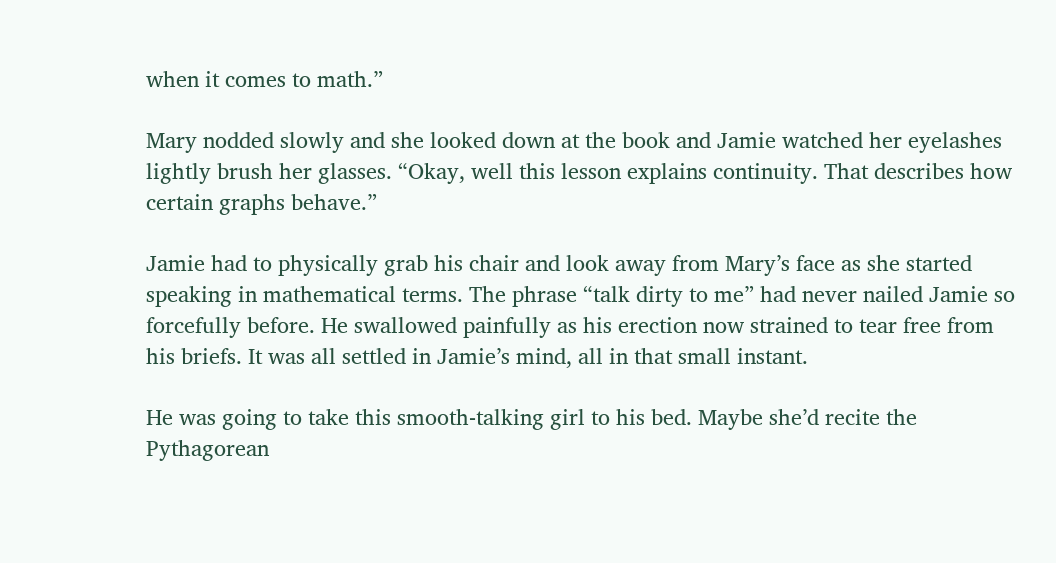when it comes to math.”

Mary nodded slowly and she looked down at the book and Jamie watched her eyelashes lightly brush her glasses. “Okay, well this lesson explains continuity. That describes how certain graphs behave.”

Jamie had to physically grab his chair and look away from Mary’s face as she started speaking in mathematical terms. The phrase “talk dirty to me” had never nailed Jamie so forcefully before. He swallowed painfully as his erection now strained to tear free from his briefs. It was all settled in Jamie’s mind, all in that small instant.

He was going to take this smooth-talking girl to his bed. Maybe she’d recite the Pythagorean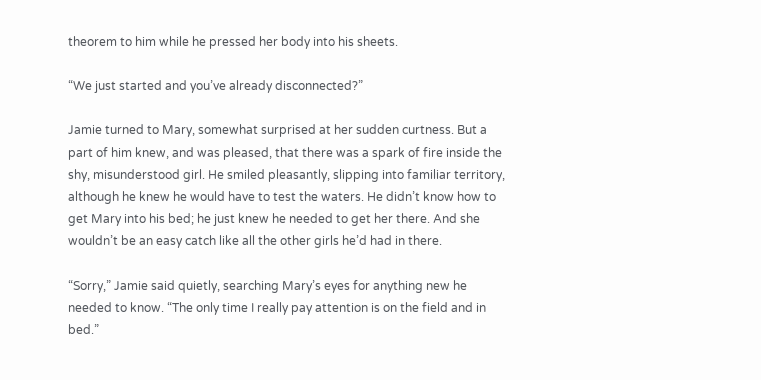theorem to him while he pressed her body into his sheets.

“We just started and you’ve already disconnected?”

Jamie turned to Mary, somewhat surprised at her sudden curtness. But a part of him knew, and was pleased, that there was a spark of fire inside the shy, misunderstood girl. He smiled pleasantly, slipping into familiar territory, although he knew he would have to test the waters. He didn’t know how to get Mary into his bed; he just knew he needed to get her there. And she wouldn’t be an easy catch like all the other girls he’d had in there.

“Sorry,” Jamie said quietly, searching Mary’s eyes for anything new he needed to know. “The only time I really pay attention is on the field and in bed.”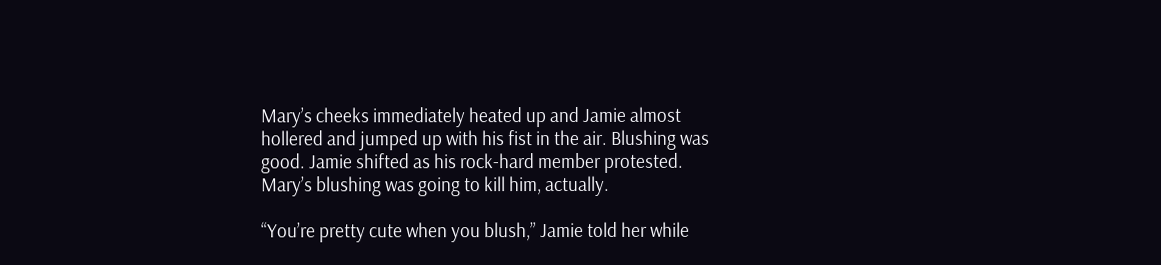Mary’s cheeks immediately heated up and Jamie almost hollered and jumped up with his fist in the air. Blushing was good. Jamie shifted as his rock-hard member protested. Mary’s blushing was going to kill him, actually.

“You’re pretty cute when you blush,” Jamie told her while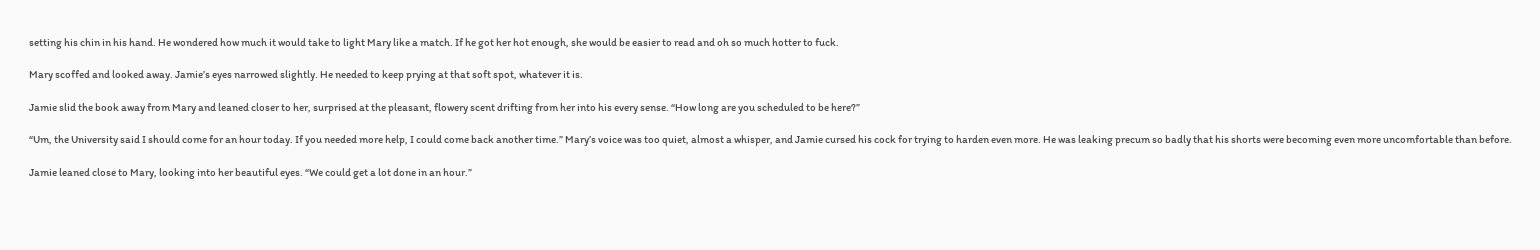setting his chin in his hand. He wondered how much it would take to light Mary like a match. If he got her hot enough, she would be easier to read and oh so much hotter to fuck.

Mary scoffed and looked away. Jamie’s eyes narrowed slightly. He needed to keep prying at that soft spot, whatever it is.

Jamie slid the book away from Mary and leaned closer to her, surprised at the pleasant, flowery scent drifting from her into his every sense. “How long are you scheduled to be here?”

“Um, the University said I should come for an hour today. If you needed more help, I could come back another time.” Mary’s voice was too quiet, almost a whisper, and Jamie cursed his cock for trying to harden even more. He was leaking precum so badly that his shorts were becoming even more uncomfortable than before.

Jamie leaned close to Mary, looking into her beautiful eyes. “We could get a lot done in an hour.”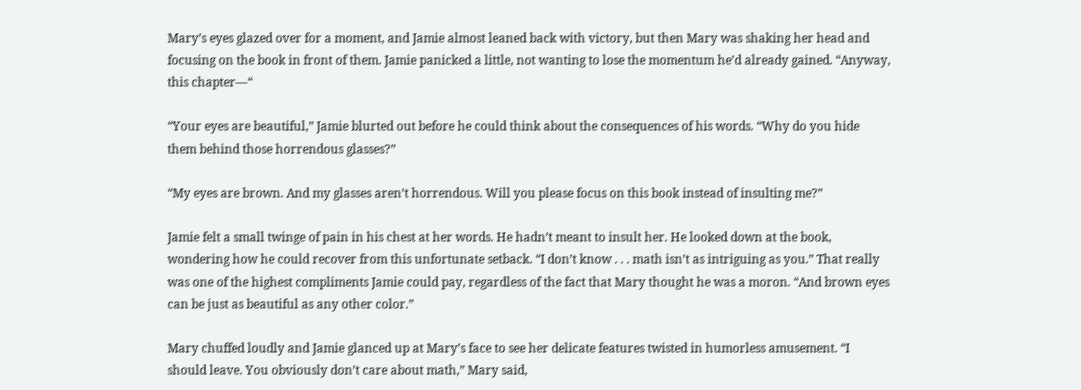Mary’s eyes glazed over for a moment, and Jamie almost leaned back with victory, but then Mary was shaking her head and focusing on the book in front of them. Jamie panicked a little, not wanting to lose the momentum he’d already gained. “Anyway, this chapter—“

“Your eyes are beautiful,” Jamie blurted out before he could think about the consequences of his words. “Why do you hide them behind those horrendous glasses?”

“My eyes are brown. And my glasses aren’t horrendous. Will you please focus on this book instead of insulting me?”

Jamie felt a small twinge of pain in his chest at her words. He hadn’t meant to insult her. He looked down at the book, wondering how he could recover from this unfortunate setback. “I don’t know . . . math isn’t as intriguing as you.” That really was one of the highest compliments Jamie could pay, regardless of the fact that Mary thought he was a moron. “And brown eyes can be just as beautiful as any other color.”

Mary chuffed loudly and Jamie glanced up at Mary’s face to see her delicate features twisted in humorless amusement. “I should leave. You obviously don’t care about math,” Mary said,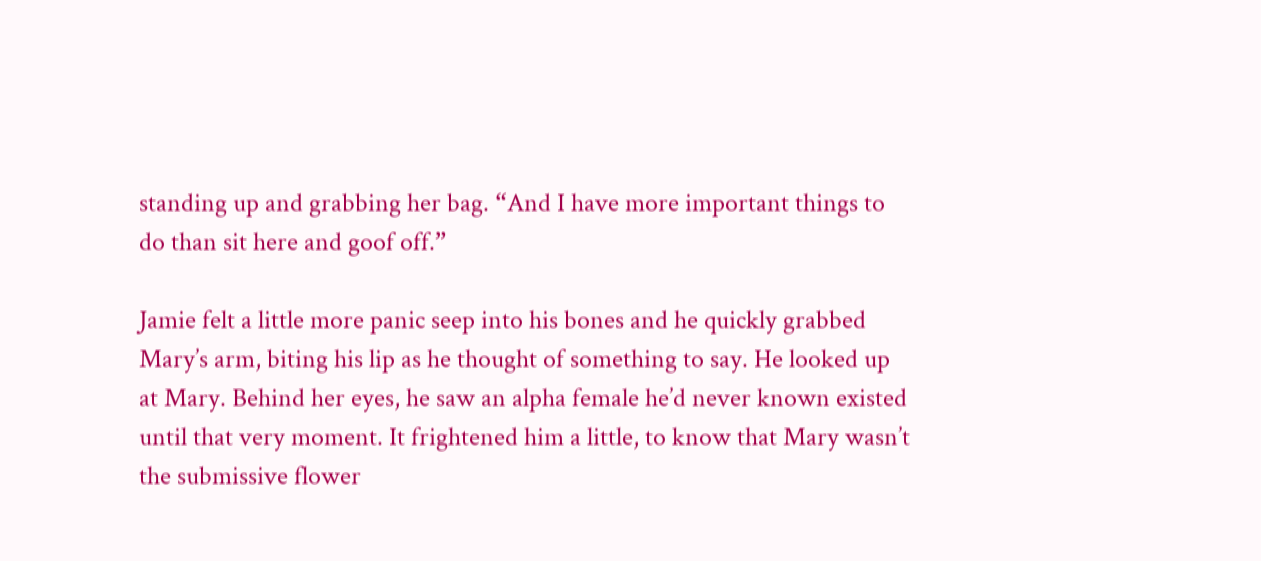standing up and grabbing her bag. “And I have more important things to do than sit here and goof off.”

Jamie felt a little more panic seep into his bones and he quickly grabbed Mary’s arm, biting his lip as he thought of something to say. He looked up at Mary. Behind her eyes, he saw an alpha female he’d never known existed until that very moment. It frightened him a little, to know that Mary wasn’t the submissive flower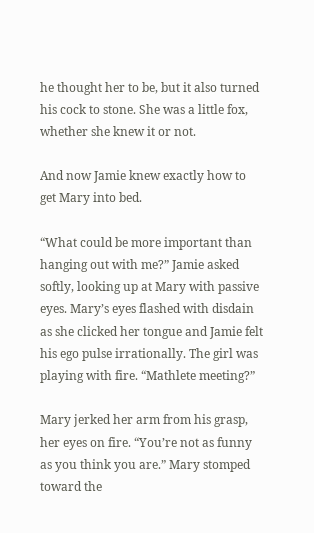he thought her to be, but it also turned his cock to stone. She was a little fox, whether she knew it or not.

And now Jamie knew exactly how to get Mary into bed.

“What could be more important than hanging out with me?” Jamie asked softly, looking up at Mary with passive eyes. Mary’s eyes flashed with disdain as she clicked her tongue and Jamie felt his ego pulse irrationally. The girl was playing with fire. “Mathlete meeting?”

Mary jerked her arm from his grasp, her eyes on fire. “You’re not as funny as you think you are.” Mary stomped toward the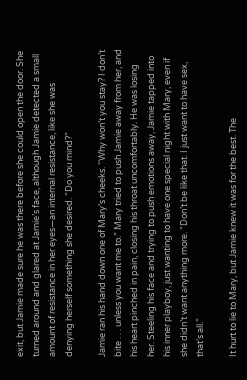exit, but Jamie made sure he was there before she could open the door. She turned around and glared at Jamie’s face, although Jamie detected a small amount of resistance in her eyes—an internal resistance, like she was denying herself something she desired. “Do you mind?”

Jamie ran his hand down one of Mary’s cheeks. “Why won’t you stay? I don’t bite . . . unless you want me to.” Mary tried to push Jamie away from her, and his heart pinched in pain, closing his throat uncomfortably. He was losing her. Steeling his face and trying to push emotions away, Jamie tapped into his inner playboy, just wanting to have one special night with Mary, even if she didn’t want anything more. “Don’t be like that. I just want to have sex, that’s all.”

It hurt to lie to Mary, but Jamie knew it was for the best. The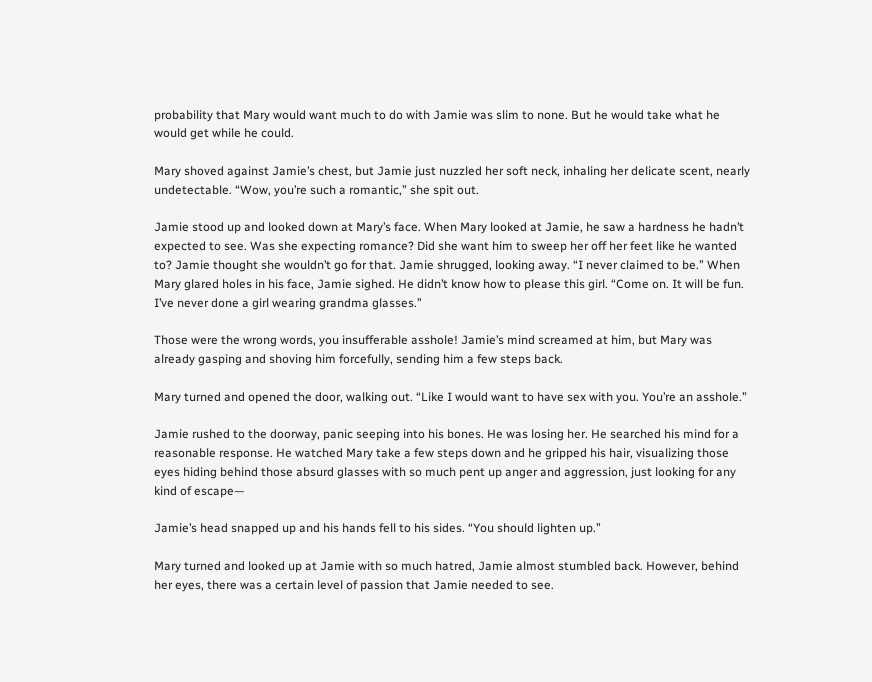probability that Mary would want much to do with Jamie was slim to none. But he would take what he would get while he could.

Mary shoved against Jamie’s chest, but Jamie just nuzzled her soft neck, inhaling her delicate scent, nearly undetectable. “Wow, you’re such a romantic,” she spit out.

Jamie stood up and looked down at Mary’s face. When Mary looked at Jamie, he saw a hardness he hadn’t expected to see. Was she expecting romance? Did she want him to sweep her off her feet like he wanted to? Jamie thought she wouldn’t go for that. Jamie shrugged, looking away. “I never claimed to be.” When Mary glared holes in his face, Jamie sighed. He didn’t know how to please this girl. “Come on. It will be fun. I’ve never done a girl wearing grandma glasses.”

Those were the wrong words, you insufferable asshole! Jamie’s mind screamed at him, but Mary was already gasping and shoving him forcefully, sending him a few steps back.

Mary turned and opened the door, walking out. “Like I would want to have sex with you. You’re an asshole.”

Jamie rushed to the doorway, panic seeping into his bones. He was losing her. He searched his mind for a reasonable response. He watched Mary take a few steps down and he gripped his hair, visualizing those eyes hiding behind those absurd glasses with so much pent up anger and aggression, just looking for any kind of escape—

Jamie’s head snapped up and his hands fell to his sides. “You should lighten up.”

Mary turned and looked up at Jamie with so much hatred, Jamie almost stumbled back. However, behind her eyes, there was a certain level of passion that Jamie needed to see.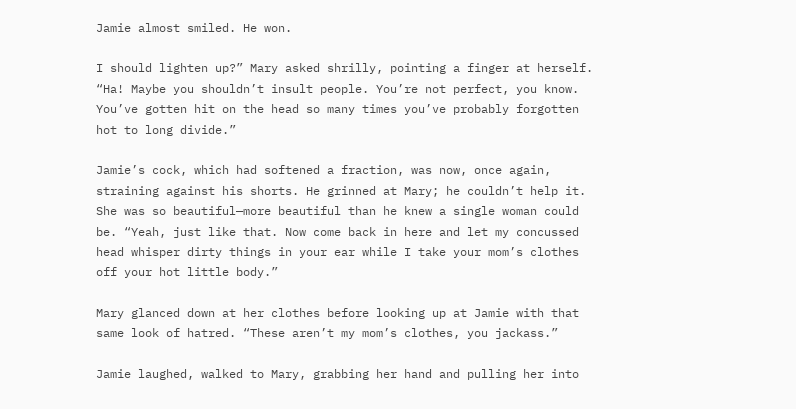Jamie almost smiled. He won.

I should lighten up?” Mary asked shrilly, pointing a finger at herself. “Ha! Maybe you shouldn’t insult people. You’re not perfect, you know. You’ve gotten hit on the head so many times you’ve probably forgotten hot to long divide.”

Jamie’s cock, which had softened a fraction, was now, once again, straining against his shorts. He grinned at Mary; he couldn’t help it. She was so beautiful—more beautiful than he knew a single woman could be. “Yeah, just like that. Now come back in here and let my concussed head whisper dirty things in your ear while I take your mom’s clothes off your hot little body.”

Mary glanced down at her clothes before looking up at Jamie with that same look of hatred. “These aren’t my mom’s clothes, you jackass.”

Jamie laughed, walked to Mary, grabbing her hand and pulling her into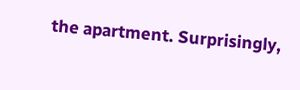the apartment. Surprisingly,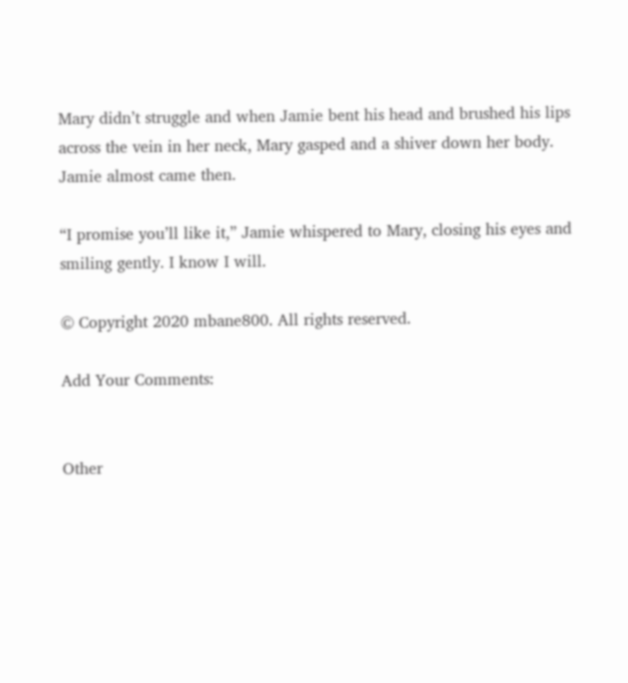Mary didn’t struggle and when Jamie bent his head and brushed his lips across the vein in her neck, Mary gasped and a shiver down her body. Jamie almost came then.

“I promise you’ll like it,” Jamie whispered to Mary, closing his eyes and smiling gently. I know I will.

© Copyright 2020 mbane800. All rights reserved.

Add Your Comments:


Other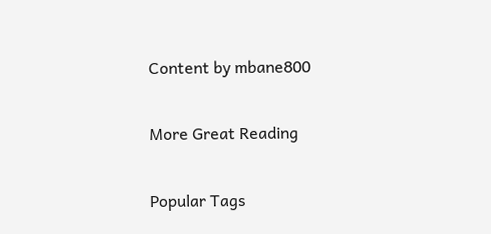Content by mbane800

More Great Reading

Popular Tags